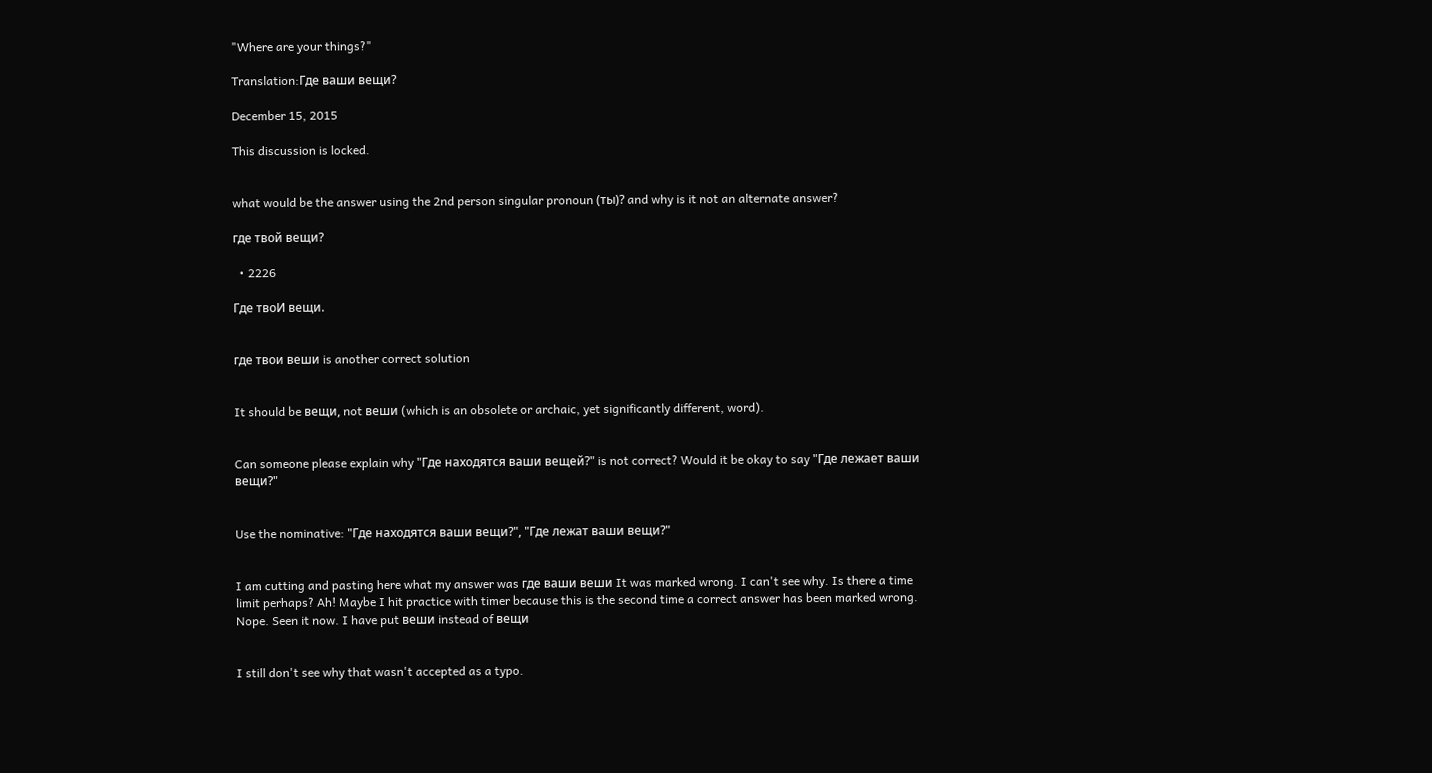"Where are your things?"

Translation:Где ваши вещи?

December 15, 2015

This discussion is locked.


what would be the answer using the 2nd person singular pronoun (ты)? and why is it not an alternate answer?

где твой вещи?

  • 2226

Где твоИ вещи.


где твои веши is another correct solution


It should be вещи, not веши (which is an obsolete or archaic, yet significantly different, word).


Can someone please explain why "Где находятся ваши вещей?" is not correct? Would it be okay to say "Где лежает ваши вещи?"


Use the nominative: "Где находятся ваши вещи?", "Где лежат ваши вещи?"


I am cutting and pasting here what my answer was где ваши веши It was marked wrong. I can't see why. Is there a time limit perhaps? Ah! Maybe I hit practice with timer because this is the second time a correct answer has been marked wrong. Nope. Seen it now. I have put веши instead of вещи


I still don't see why that wasn't accepted as a typo.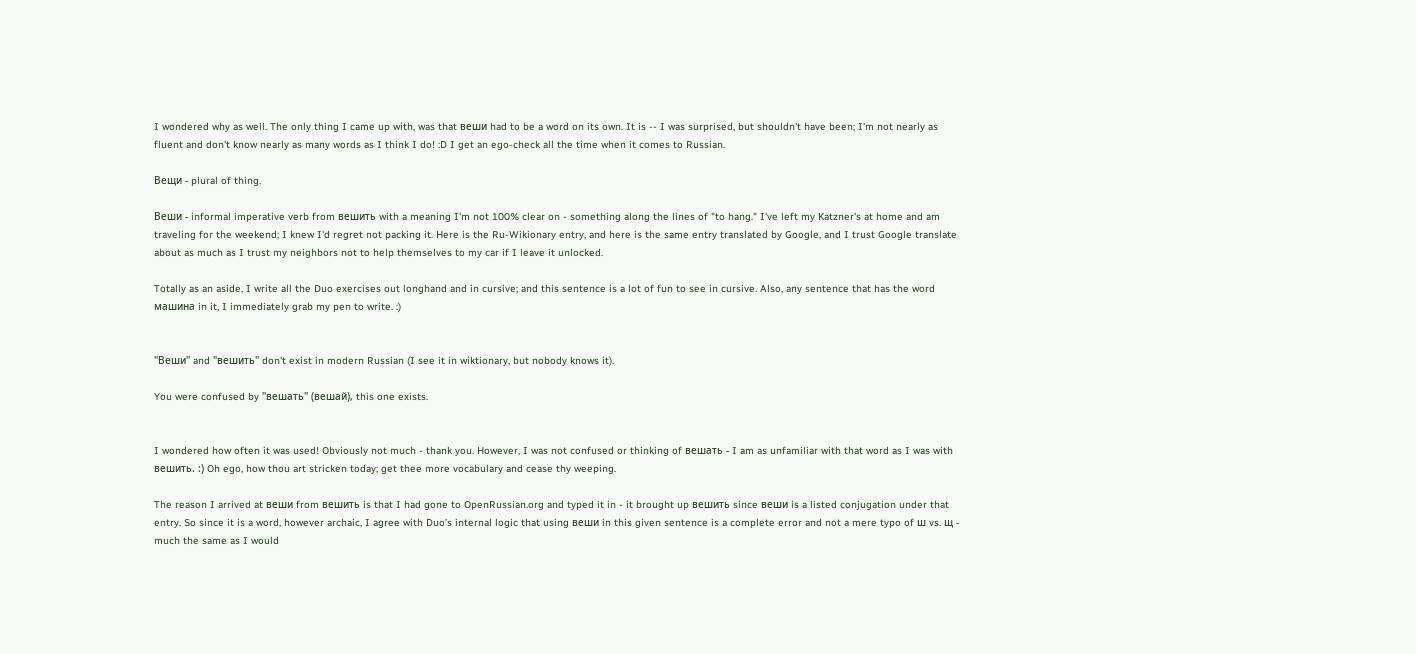I wondered why as well. The only thing I came up with, was that веши had to be a word on its own. It is -- I was surprised, but shouldn't have been; I'm not nearly as fluent and don't know nearly as many words as I think I do! :D I get an ego-check all the time when it comes to Russian.

Вещи - plural of thing.

Веши - informal imperative verb from вешить with a meaning I'm not 100% clear on - something along the lines of "to hang." I've left my Katzner's at home and am traveling for the weekend; I knew I'd regret not packing it. Here is the Ru-Wikionary entry, and here is the same entry translated by Google, and I trust Google translate about as much as I trust my neighbors not to help themselves to my car if I leave it unlocked.

Totally as an aside, I write all the Duo exercises out longhand and in cursive; and this sentence is a lot of fun to see in cursive. Also, any sentence that has the word машина in it, I immediately grab my pen to write. :)


"Веши" and "вешить" don't exist in modern Russian (I see it in wiktionary, but nobody knows it).

You were confused by "вешать" (вешай), this one exists.


I wondered how often it was used! Obviously not much - thank you. However, I was not confused or thinking of вешать - I am as unfamiliar with that word as I was with вешить. :) Oh ego, how thou art stricken today; get thee more vocabulary and cease thy weeping.

The reason I arrived at веши from вешить is that I had gone to OpenRussian.org and typed it in - it brought up вешить since веши is a listed conjugation under that entry. So since it is a word, however archaic, I agree with Duo’s internal logic that using веши in this given sentence is a complete error and not a mere typo of ш vs. щ - much the same as I would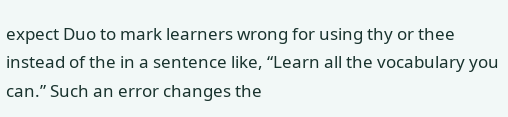expect Duo to mark learners wrong for using thy or thee instead of the in a sentence like, “Learn all the vocabulary you can.” Such an error changes the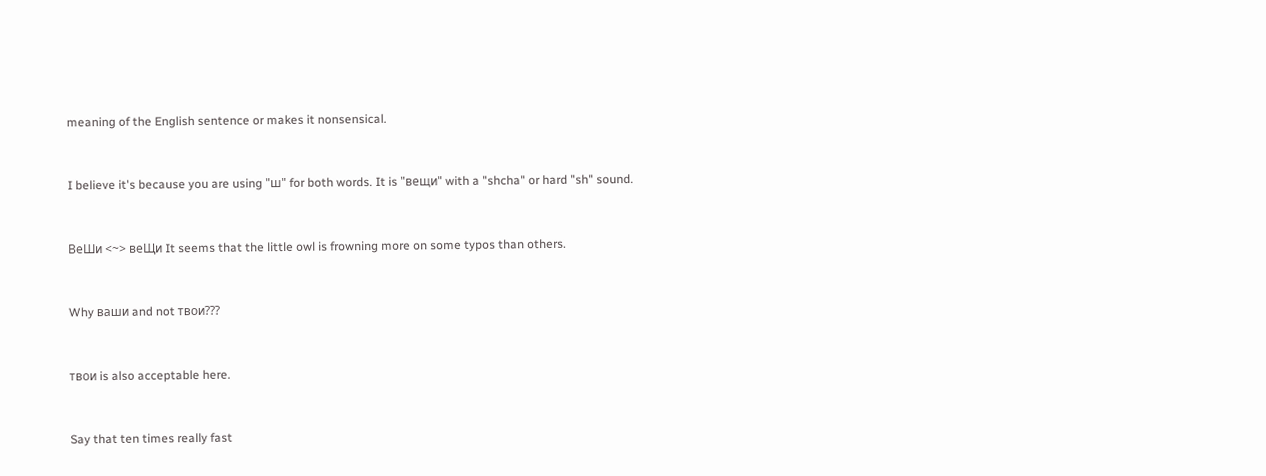meaning of the English sentence or makes it nonsensical.


I believe it's because you are using "ш" for both words. It is "вещи" with a "shcha" or hard "sh" sound.


ВеШи <~> веЩи It seems that the little owl is frowning more on some typos than others.


Why ваши and not твои???


твои is also acceptable here.


Say that ten times really fast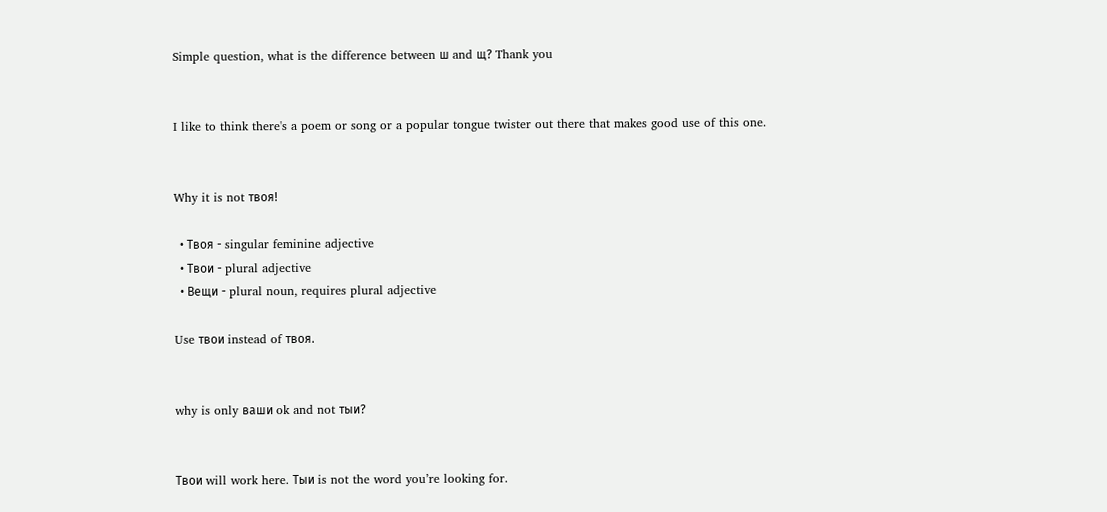Simple question, what is the difference between ш and щ? Thank you


I like to think there's a poem or song or a popular tongue twister out there that makes good use of this one.


Why it is not твоя!

  • Твоя - singular feminine adjective
  • Твои - plural adjective
  • Вещи - plural noun, requires plural adjective

Use твои instead of твоя.


why is only ваши ok and not тыи?


Твои will work here. Тыи is not the word you’re looking for.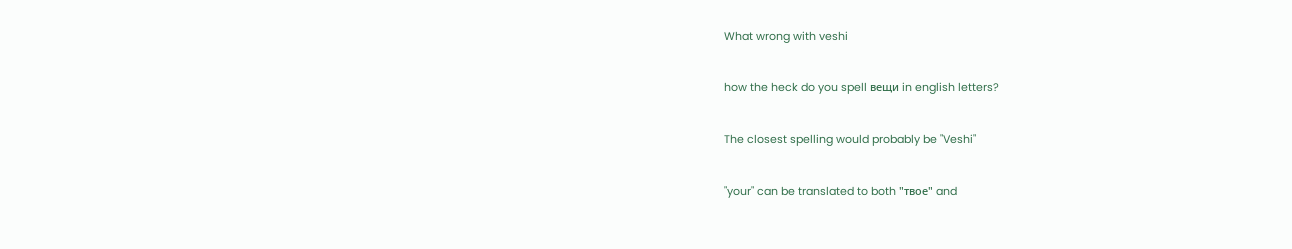What wrong with veshi


how the heck do you spell вещи in english letters?


The closest spelling would probably be "Veshi"


"your" can be translated to both "твое" and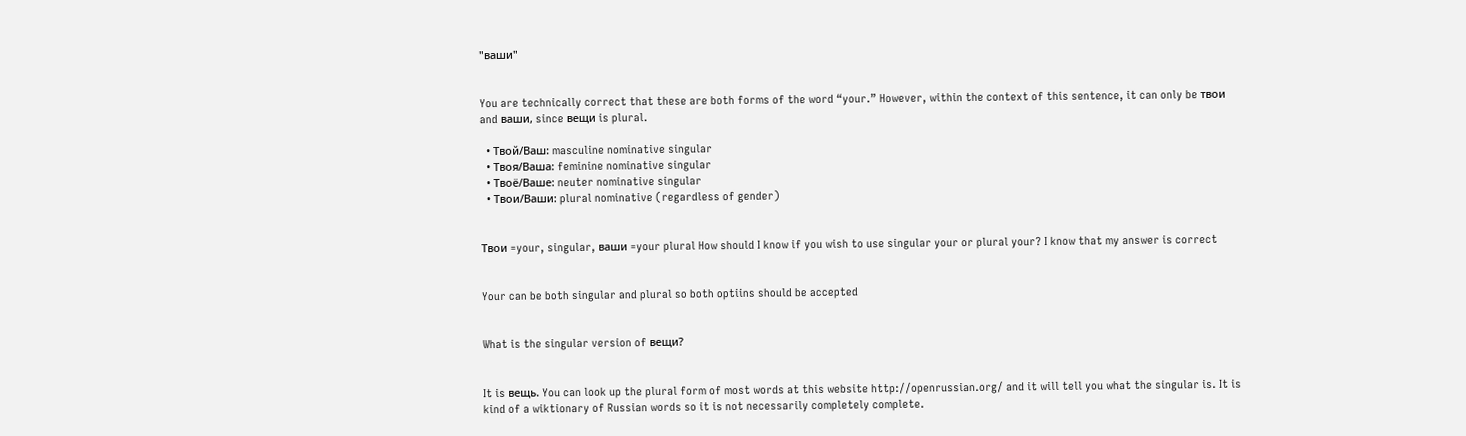"ваши"


You are technically correct that these are both forms of the word “your.” However, within the context of this sentence, it can only be твои and ваши, since вещи is plural.

  • Твой/Ваш: masculine nominative singular
  • Твоя/Ваша: feminine nominative singular
  • Твоё/Ваше: neuter nominative singular
  • Твои/Ваши: plural nominative (regardless of gender)


Твои =your, singular, ваши =your plural How should I know if you wish to use singular your or plural your? I know that my answer is correct


Your can be both singular and plural so both optiins should be accepted


What is the singular version of вещи?


It is вещь. You can look up the plural form of most words at this website http://openrussian.org/ and it will tell you what the singular is. It is kind of a wiktionary of Russian words so it is not necessarily completely complete.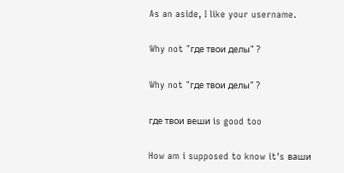As an aside, I like your username.


Why not "где твои делы" ?


Why not "где твои делы" ?


где твои вeши is good too


How am i supposed to know it's ваши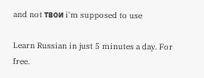and not твои i'm supposed to use

Learn Russian in just 5 minutes a day. For free.